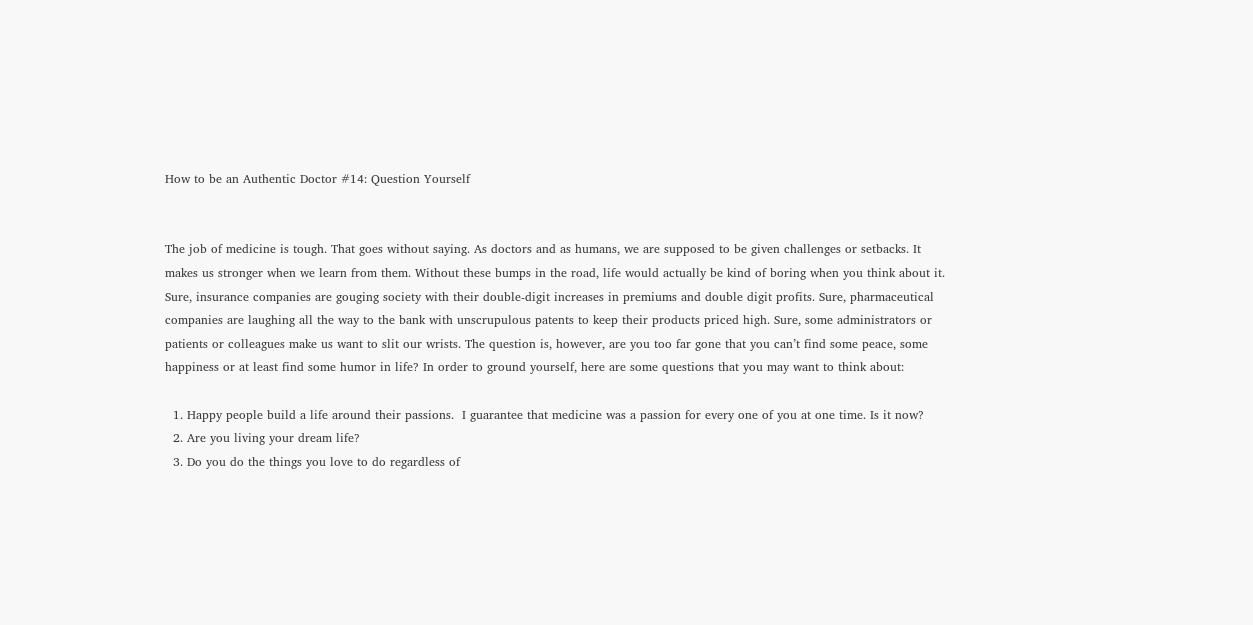How to be an Authentic Doctor #14: Question Yourself


The job of medicine is tough. That goes without saying. As doctors and as humans, we are supposed to be given challenges or setbacks. It makes us stronger when we learn from them. Without these bumps in the road, life would actually be kind of boring when you think about it. Sure, insurance companies are gouging society with their double-digit increases in premiums and double digit profits. Sure, pharmaceutical companies are laughing all the way to the bank with unscrupulous patents to keep their products priced high. Sure, some administrators or patients or colleagues make us want to slit our wrists. The question is, however, are you too far gone that you can’t find some peace, some happiness or at least find some humor in life? In order to ground yourself, here are some questions that you may want to think about:

  1. Happy people build a life around their passions.  I guarantee that medicine was a passion for every one of you at one time. Is it now?
  2. Are you living your dream life?
  3. Do you do the things you love to do regardless of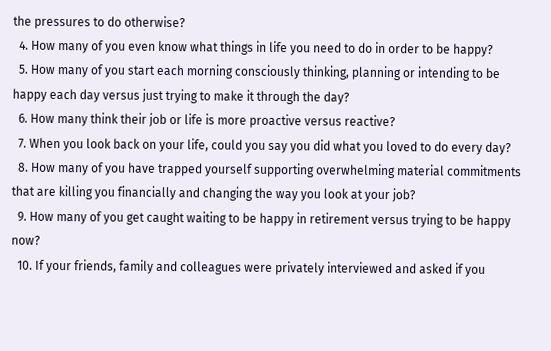the pressures to do otherwise?
  4. How many of you even know what things in life you need to do in order to be happy?
  5. How many of you start each morning consciously thinking, planning or intending to be happy each day versus just trying to make it through the day?
  6. How many think their job or life is more proactive versus reactive?
  7. When you look back on your life, could you say you did what you loved to do every day?
  8. How many of you have trapped yourself supporting overwhelming material commitments that are killing you financially and changing the way you look at your job?
  9. How many of you get caught waiting to be happy in retirement versus trying to be happy now?
  10. If your friends, family and colleagues were privately interviewed and asked if you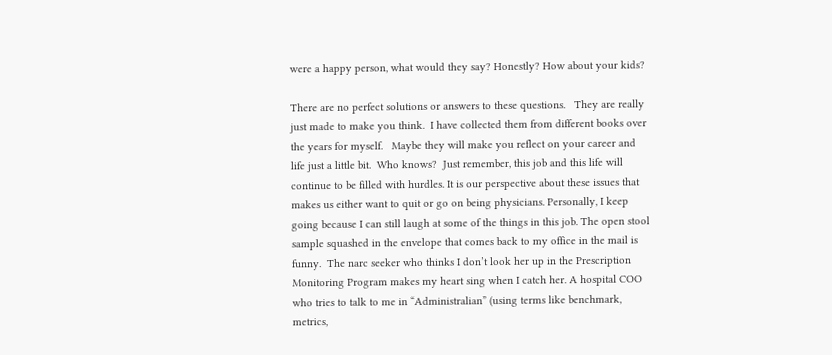were a happy person, what would they say? Honestly? How about your kids?

There are no perfect solutions or answers to these questions.   They are really just made to make you think.  I have collected them from different books over the years for myself.   Maybe they will make you reflect on your career and life just a little bit.  Who knows?  Just remember, this job and this life will continue to be filled with hurdles. It is our perspective about these issues that makes us either want to quit or go on being physicians. Personally, I keep going because I can still laugh at some of the things in this job. The open stool sample squashed in the envelope that comes back to my office in the mail is funny.  The narc seeker who thinks I don’t look her up in the Prescription Monitoring Program makes my heart sing when I catch her. A hospital COO who tries to talk to me in “Administralian” (using terms like benchmark, metrics,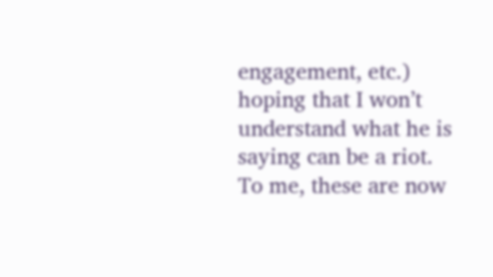engagement, etc.) hoping that I won’t understand what he is saying can be a riot.  To me, these are now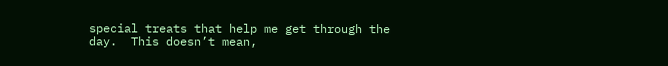special treats that help me get through the day.  This doesn’t mean,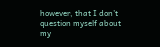however, that I don’t question myself about my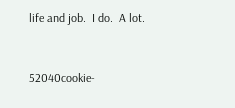life and job.  I do.  A lot.



52040cookie-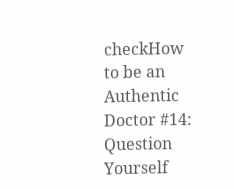checkHow to be an Authentic Doctor #14: Question Yourself